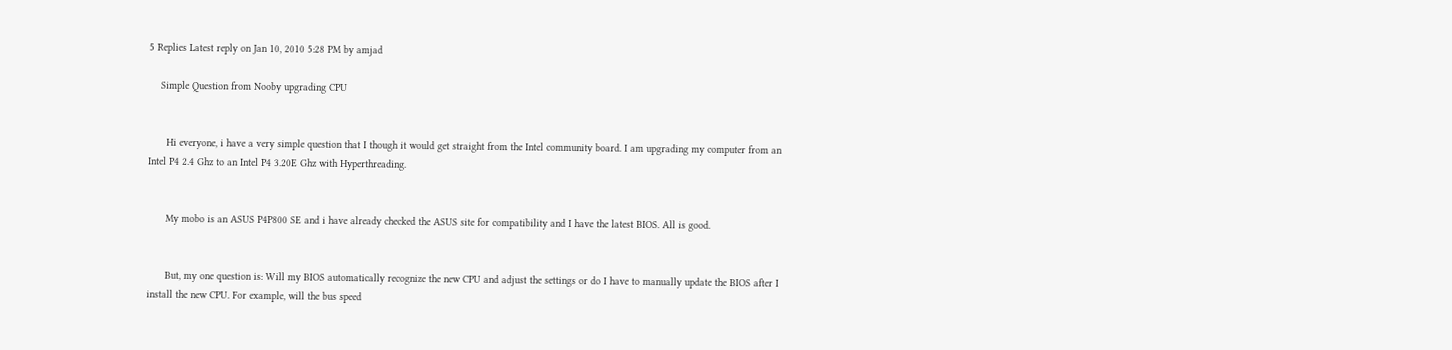5 Replies Latest reply on Jan 10, 2010 5:28 PM by amjad

    Simple Question from Nooby upgrading CPU


      Hi everyone, i have a very simple question that I though it would get straight from the Intel community board. I am upgrading my computer from an Intel P4 2.4 Ghz to an Intel P4 3.20E Ghz with Hyperthreading.


      My mobo is an ASUS P4P800 SE and i have already checked the ASUS site for compatibility and I have the latest BIOS. All is good.


      But, my one question is: Will my BIOS automatically recognize the new CPU and adjust the settings or do I have to manually update the BIOS after I install the new CPU. For example, will the bus speed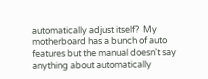automatically adjust itself?  My motherboard has a bunch of auto features but the manual doesn't say anything about automatically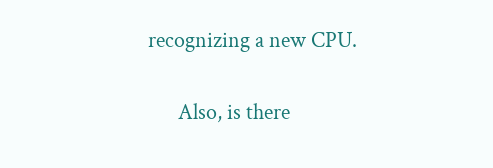recognizing a new CPU.


      Also, is there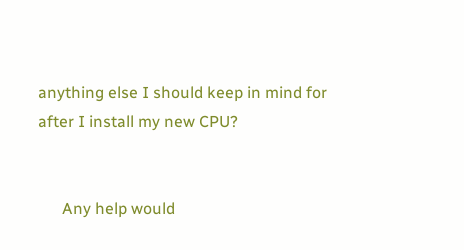anything else I should keep in mind for after I install my new CPU?


      Any help would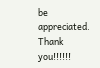be appreciated. Thank you!!!!!!